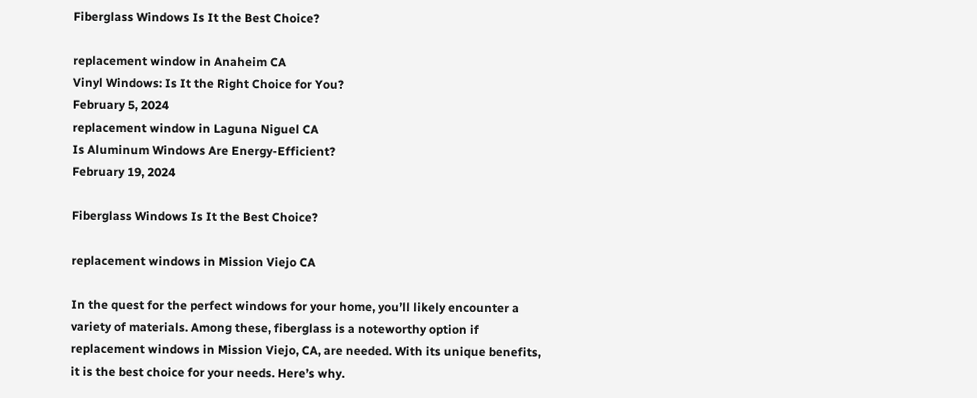Fiberglass Windows Is It the Best Choice?

replacement window in Anaheim CA
Vinyl Windows: Is It the Right Choice for You?
February 5, 2024
replacement window in Laguna Niguel CA
Is Aluminum Windows Are Energy-Efficient?
February 19, 2024

Fiberglass Windows Is It the Best Choice?

replacement windows in Mission Viejo CA

In the quest for the perfect windows for your home, you’ll likely encounter a variety of materials. Among these, fiberglass is a noteworthy option if replacement windows in Mission Viejo, CA, are needed. With its unique benefits, it is the best choice for your needs. Here’s why.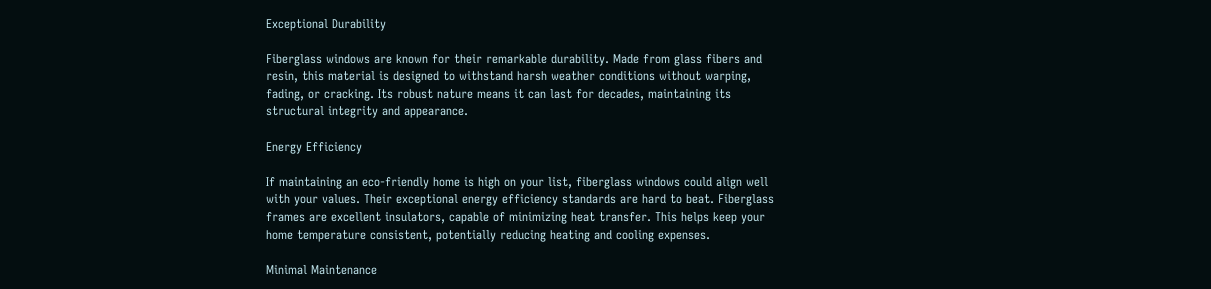Exceptional Durability

Fiberglass windows are known for their remarkable durability. Made from glass fibers and resin, this material is designed to withstand harsh weather conditions without warping, fading, or cracking. Its robust nature means it can last for decades, maintaining its structural integrity and appearance.

Energy Efficiency

If maintaining an eco-friendly home is high on your list, fiberglass windows could align well with your values. Their exceptional energy efficiency standards are hard to beat. Fiberglass frames are excellent insulators, capable of minimizing heat transfer. This helps keep your home temperature consistent, potentially reducing heating and cooling expenses.

Minimal Maintenance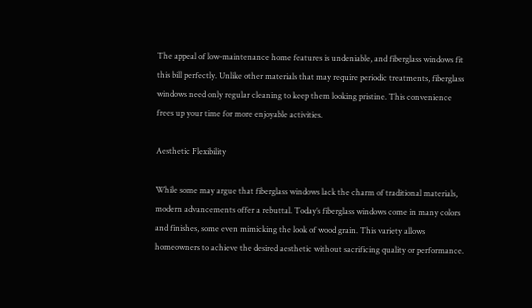The appeal of low-maintenance home features is undeniable, and fiberglass windows fit this bill perfectly. Unlike other materials that may require periodic treatments, fiberglass windows need only regular cleaning to keep them looking pristine. This convenience frees up your time for more enjoyable activities.

Aesthetic Flexibility

While some may argue that fiberglass windows lack the charm of traditional materials, modern advancements offer a rebuttal. Today’s fiberglass windows come in many colors and finishes, some even mimicking the look of wood grain. This variety allows homeowners to achieve the desired aesthetic without sacrificing quality or performance.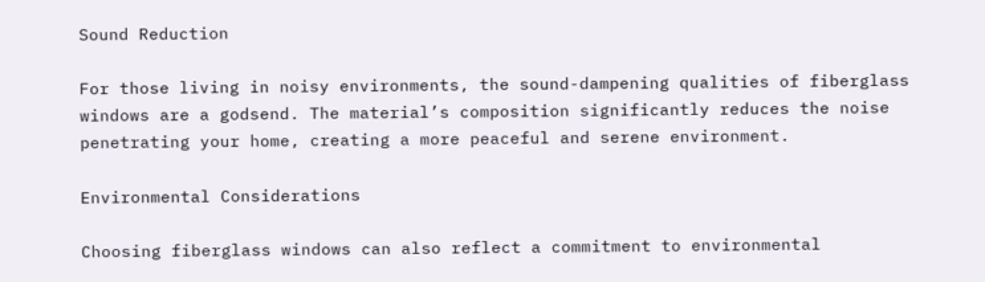Sound Reduction

For those living in noisy environments, the sound-dampening qualities of fiberglass windows are a godsend. The material’s composition significantly reduces the noise penetrating your home, creating a more peaceful and serene environment.

Environmental Considerations

Choosing fiberglass windows can also reflect a commitment to environmental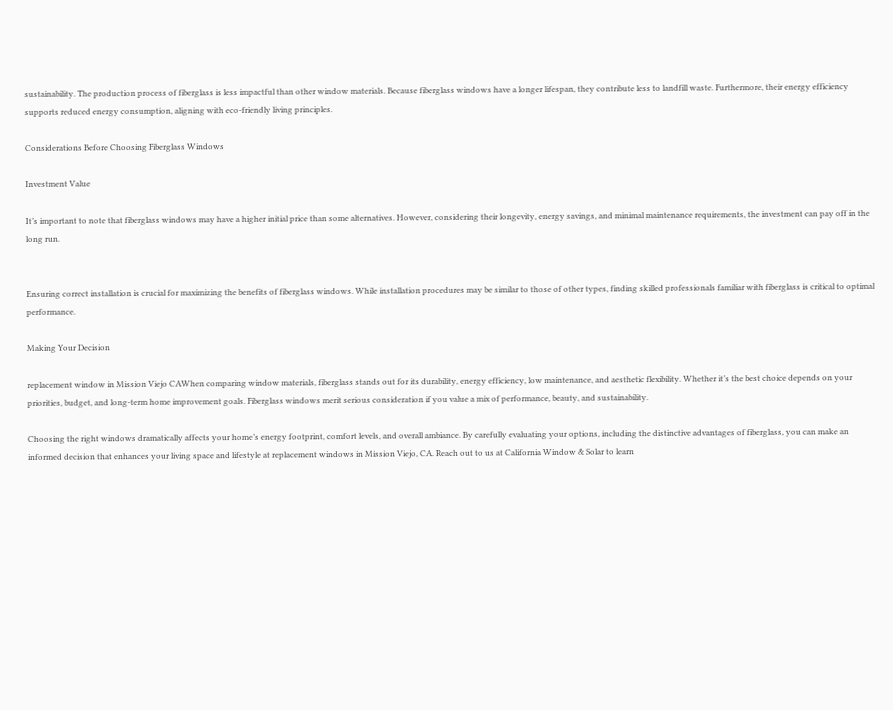sustainability. The production process of fiberglass is less impactful than other window materials. Because fiberglass windows have a longer lifespan, they contribute less to landfill waste. Furthermore, their energy efficiency supports reduced energy consumption, aligning with eco-friendly living principles.

Considerations Before Choosing Fiberglass Windows

Investment Value

It’s important to note that fiberglass windows may have a higher initial price than some alternatives. However, considering their longevity, energy savings, and minimal maintenance requirements, the investment can pay off in the long run.


Ensuring correct installation is crucial for maximizing the benefits of fiberglass windows. While installation procedures may be similar to those of other types, finding skilled professionals familiar with fiberglass is critical to optimal performance.

Making Your Decision

replacement window in Mission Viejo CAWhen comparing window materials, fiberglass stands out for its durability, energy efficiency, low maintenance, and aesthetic flexibility. Whether it’s the best choice depends on your priorities, budget, and long-term home improvement goals. Fiberglass windows merit serious consideration if you value a mix of performance, beauty, and sustainability.

Choosing the right windows dramatically affects your home’s energy footprint, comfort levels, and overall ambiance. By carefully evaluating your options, including the distinctive advantages of fiberglass, you can make an informed decision that enhances your living space and lifestyle at replacement windows in Mission Viejo, CA. Reach out to us at California Window & Solar to learn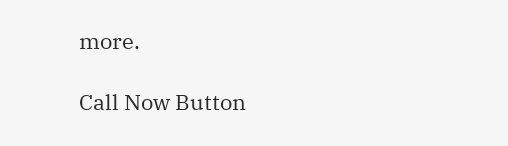more.

Call Now Button